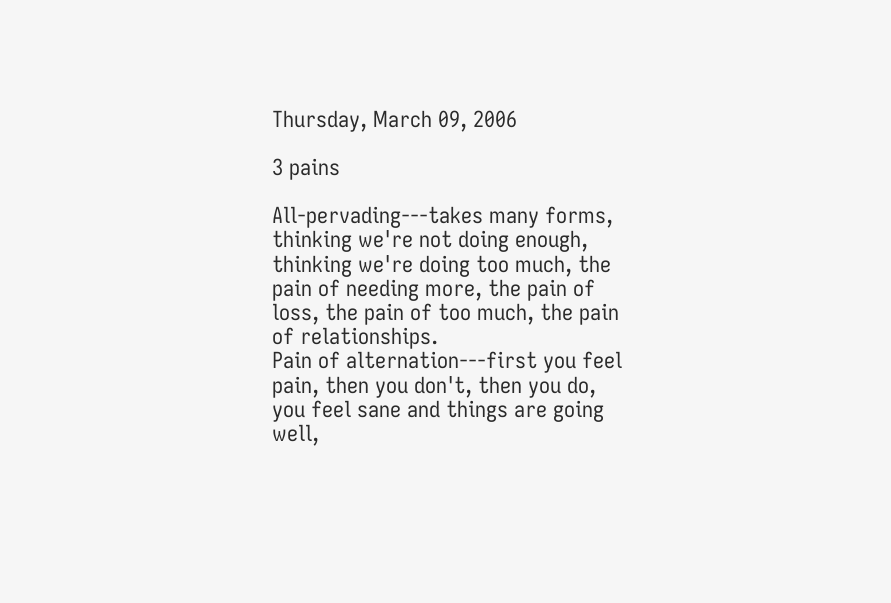Thursday, March 09, 2006

3 pains

All-pervading---takes many forms, thinking we're not doing enough, thinking we're doing too much, the pain of needing more, the pain of loss, the pain of too much, the pain of relationships.
Pain of alternation---first you feel pain, then you don't, then you do, you feel sane and things are going well,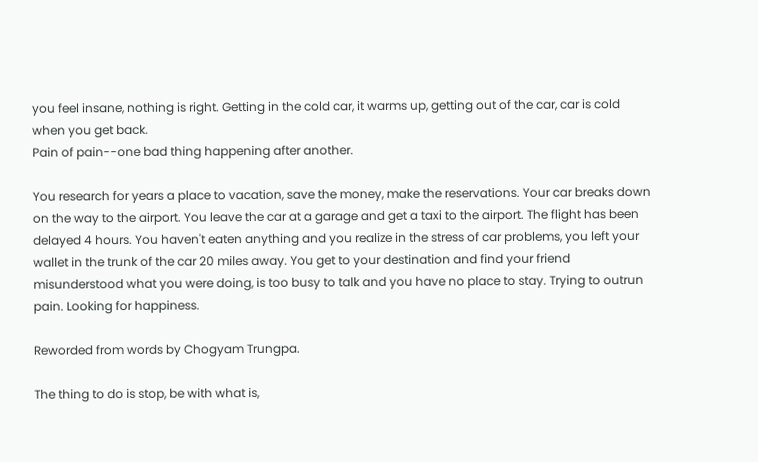you feel insane, nothing is right. Getting in the cold car, it warms up, getting out of the car, car is cold when you get back.
Pain of pain--one bad thing happening after another.

You research for years a place to vacation, save the money, make the reservations. Your car breaks down on the way to the airport. You leave the car at a garage and get a taxi to the airport. The flight has been delayed 4 hours. You haven't eaten anything and you realize in the stress of car problems, you left your wallet in the trunk of the car 20 miles away. You get to your destination and find your friend misunderstood what you were doing, is too busy to talk and you have no place to stay. Trying to outrun pain. Looking for happiness.

Reworded from words by Chogyam Trungpa.

The thing to do is stop, be with what is,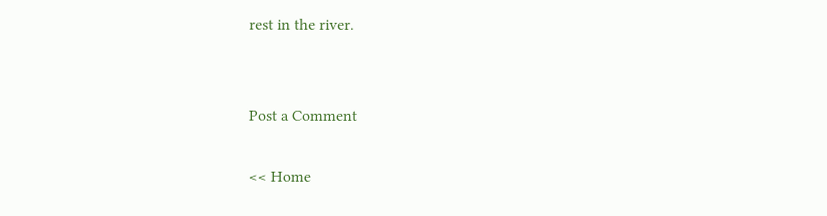rest in the river.


Post a Comment

<< Home